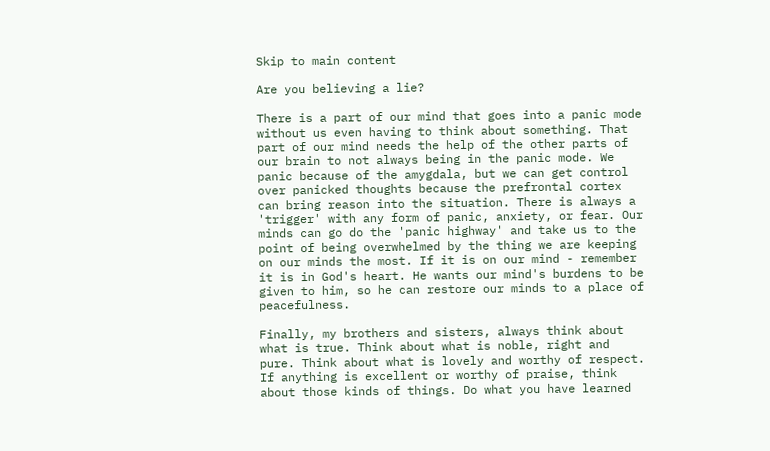Skip to main content

Are you believing a lie?

There is a part of our mind that goes into a panic mode without us even having to think about something. That part of our mind needs the help of the other parts of our brain to not always being in the panic mode. We panic because of the amygdala, but we can get control over panicked thoughts because the prefrontal cortex can bring reason into the situation. There is always a 'trigger' with any form of panic, anxiety, or fear. Our minds can go do the 'panic highway' and take us to the point of being overwhelmed by the thing we are keeping on our minds the most. If it is on our mind - remember it is in God's heart. He wants our mind's burdens to be given to him, so he can restore our minds to a place of peacefulness.

Finally, my brothers and sisters, always think about what is true. Think about what is noble, right and pure. Think about what is lovely and worthy of respect. If anything is excellent or worthy of praise, think about those kinds of things. Do what you have learned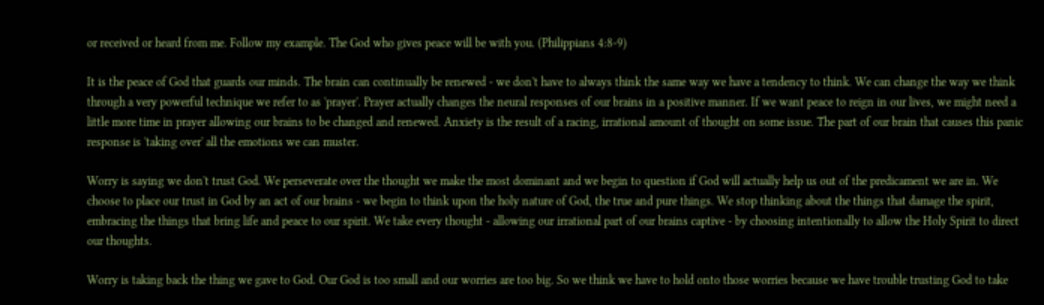or received or heard from me. Follow my example. The God who gives peace will be with you. (Philippians 4:8-9)

It is the peace of God that guards our minds. The brain can continually be renewed - we don't have to always think the same way we have a tendency to think. We can change the way we think through a very powerful technique we refer to as 'prayer'. Prayer actually changes the neural responses of our brains in a positive manner. If we want peace to reign in our lives, we might need a little more time in prayer allowing our brains to be changed and renewed. Anxiety is the result of a racing, irrational amount of thought on some issue. The part of our brain that causes this panic response is 'taking over' all the emotions we can muster.

Worry is saying we don't trust God. We perseverate over the thought we make the most dominant and we begin to question if God will actually help us out of the predicament we are in. We choose to place our trust in God by an act of our brains - we begin to think upon the holy nature of God, the true and pure things. We stop thinking about the things that damage the spirit, embracing the things that bring life and peace to our spirit. We take every thought - allowing our irrational part of our brains captive - by choosing intentionally to allow the Holy Spirit to direct our thoughts.

Worry is taking back the thing we gave to God. Our God is too small and our worries are too big. So we think we have to hold onto those worries because we have trouble trusting God to take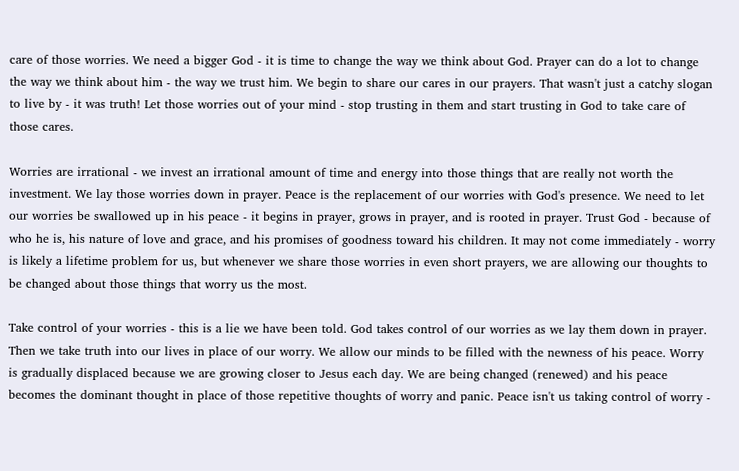care of those worries. We need a bigger God - it is time to change the way we think about God. Prayer can do a lot to change the way we think about him - the way we trust him. We begin to share our cares in our prayers. That wasn't just a catchy slogan to live by - it was truth! Let those worries out of your mind - stop trusting in them and start trusting in God to take care of those cares.

Worries are irrational - we invest an irrational amount of time and energy into those things that are really not worth the investment. We lay those worries down in prayer. Peace is the replacement of our worries with God's presence. We need to let our worries be swallowed up in his peace - it begins in prayer, grows in prayer, and is rooted in prayer. Trust God - because of who he is, his nature of love and grace, and his promises of goodness toward his children. It may not come immediately - worry is likely a lifetime problem for us, but whenever we share those worries in even short prayers, we are allowing our thoughts to be changed about those things that worry us the most.

Take control of your worries - this is a lie we have been told. God takes control of our worries as we lay them down in prayer. Then we take truth into our lives in place of our worry. We allow our minds to be filled with the newness of his peace. Worry is gradually displaced because we are growing closer to Jesus each day. We are being changed (renewed) and his peace becomes the dominant thought in place of those repetitive thoughts of worry and panic. Peace isn't us taking control of worry -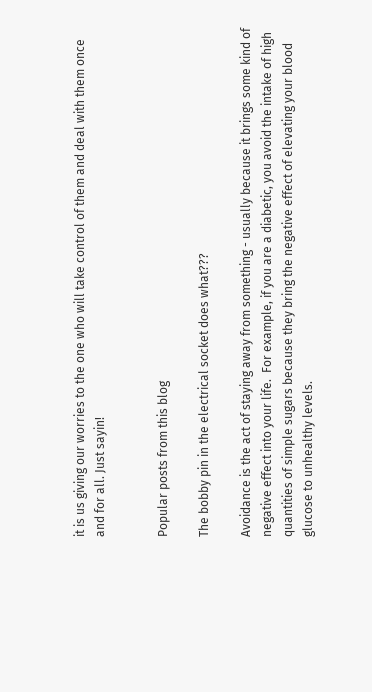it is us giving our worries to the one who will take control of them and deal with them once and for all. Just sayin!


Popular posts from this blog

The bobby pin in the electrical socket does what???

Avoidance is the act of staying away from something - usually because it brings some kind of negative effect into your life.  For example, if you are a diabetic, you avoid the intake of high quantities of simple sugars because they bring the negative effect of elevating your blood glucose to unhealthy levels.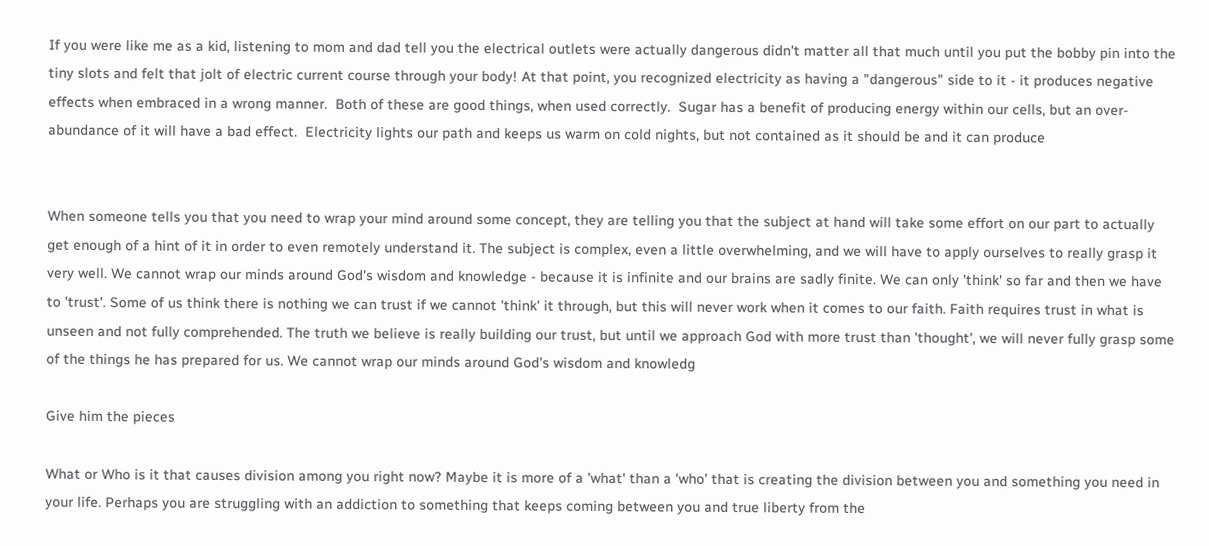If you were like me as a kid, listening to mom and dad tell you the electrical outlets were actually dangerous didn't matter all that much until you put the bobby pin into the tiny slots and felt that jolt of electric current course through your body! At that point, you recognized electricity as having a "dangerous" side to it - it produces negative effects when embraced in a wrong manner.  Both of these are good things, when used correctly.  Sugar has a benefit of producing energy within our cells, but an over-abundance of it will have a bad effect.  Electricity lights our path and keeps us warm on cold nights, but not contained as it should be and it can produce


When someone tells you that you need to wrap your mind around some concept, they are telling you that the subject at hand will take some effort on our part to actually get enough of a hint of it in order to even remotely understand it. The subject is complex, even a little overwhelming, and we will have to apply ourselves to really grasp it very well. We cannot wrap our minds around God's wisdom and knowledge - because it is infinite and our brains are sadly finite. We can only 'think' so far and then we have to 'trust'. Some of us think there is nothing we can trust if we cannot 'think' it through, but this will never work when it comes to our faith. Faith requires trust in what is unseen and not fully comprehended. The truth we believe is really building our trust, but until we approach God with more trust than 'thought', we will never fully grasp some of the things he has prepared for us. We cannot wrap our minds around God’s wisdom and knowledg

Give him the pieces

What or Who is it that causes division among you right now? Maybe it is more of a 'what' than a 'who' that is creating the division between you and something you need in your life. Perhaps you are struggling with an addiction to something that keeps coming between you and true liberty from the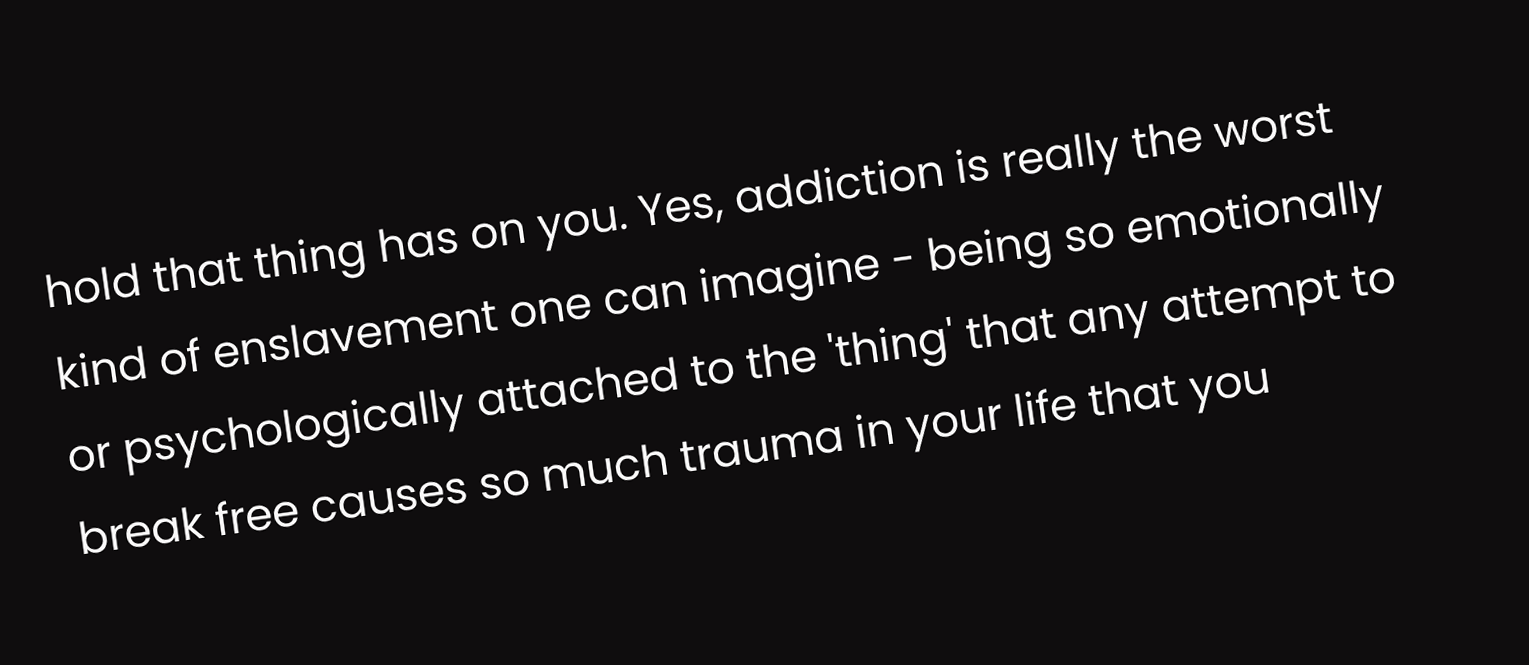hold that thing has on you. Yes, addiction is really the worst kind of enslavement one can imagine - being so emotionally or psychologically attached to the 'thing' that any attempt to break free causes so much trauma in your life that you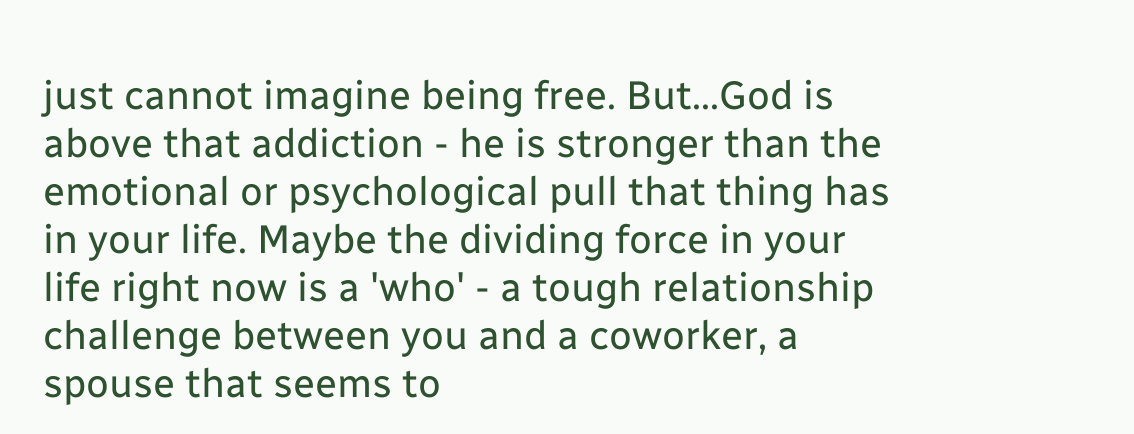just cannot imagine being free. But...God is above that addiction - he is stronger than the emotional or psychological pull that thing has in your life. Maybe the dividing force in your life right now is a 'who' - a tough relationship challenge between you and a coworker, a spouse that seems to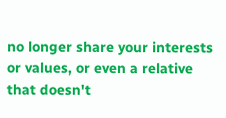no longer share your interests or values, or even a relative that doesn't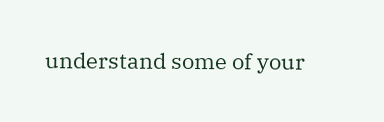understand some of your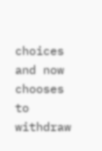choices and now chooses to withdraw